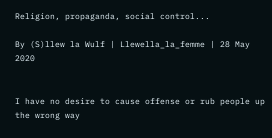Religion, propaganda, social control...

By (S)llew la Wulf | Llewella_la_femme | 28 May 2020


I have no desire to cause offense or rub people up the wrong way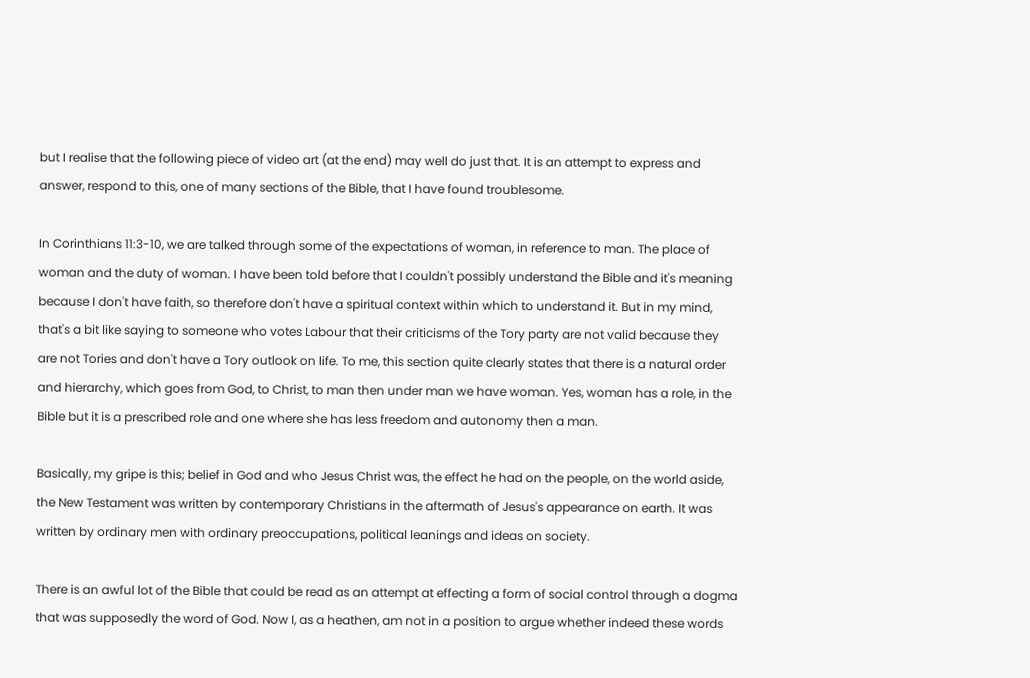but I realise that the following piece of video art (at the end) may well do just that. It is an attempt to express and answer, respond to this, one of many sections of the Bible, that I have found troublesome.

In Corinthians 11:3-10, we are talked through some of the expectations of woman, in reference to man. The place of woman and the duty of woman. I have been told before that I couldn't possibly understand the Bible and it's meaning because I don't have faith, so therefore don't have a spiritual context within which to understand it. But in my mind, that's a bit like saying to someone who votes Labour that their criticisms of the Tory party are not valid because they are not Tories and don't have a Tory outlook on life. To me, this section quite clearly states that there is a natural order and hierarchy, which goes from God, to Christ, to man then under man we have woman. Yes, woman has a role, in the Bible but it is a prescribed role and one where she has less freedom and autonomy then a man.

Basically, my gripe is this; belief in God and who Jesus Christ was, the effect he had on the people, on the world aside, the New Testament was written by contemporary Christians in the aftermath of Jesus's appearance on earth. It was written by ordinary men with ordinary preoccupations, political leanings and ideas on society.

There is an awful lot of the Bible that could be read as an attempt at effecting a form of social control through a dogma that was supposedly the word of God. Now I, as a heathen, am not in a position to argue whether indeed these words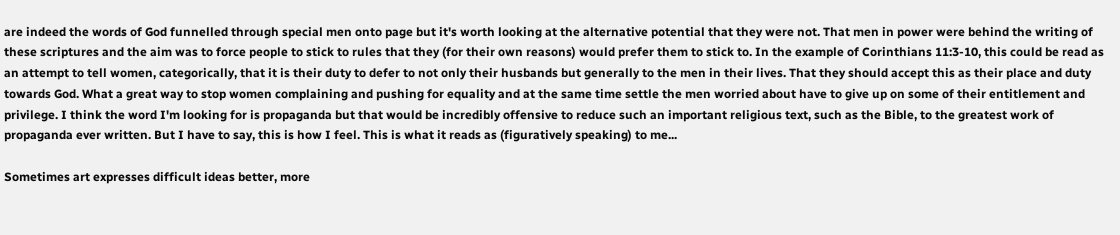are indeed the words of God funnelled through special men onto page but it's worth looking at the alternative potential that they were not. That men in power were behind the writing of these scriptures and the aim was to force people to stick to rules that they (for their own reasons) would prefer them to stick to. In the example of Corinthians 11:3-10, this could be read as an attempt to tell women, categorically, that it is their duty to defer to not only their husbands but generally to the men in their lives. That they should accept this as their place and duty towards God. What a great way to stop women complaining and pushing for equality and at the same time settle the men worried about have to give up on some of their entitlement and privilege. I think the word I'm looking for is propaganda but that would be incredibly offensive to reduce such an important religious text, such as the Bible, to the greatest work of propaganda ever written. But I have to say, this is how I feel. This is what it reads as (figuratively speaking) to me...

Sometimes art expresses difficult ideas better, more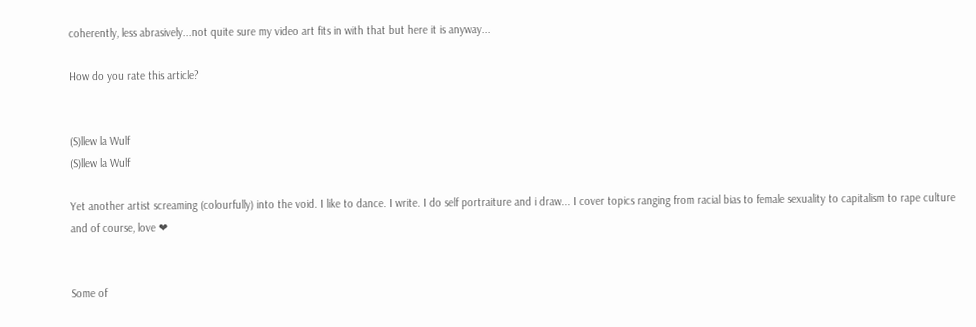coherently, less abrasively...not quite sure my video art fits in with that but here it is anyway...

How do you rate this article?


(S)llew la Wulf
(S)llew la Wulf

Yet another artist screaming (colourfully) into the void. I like to dance. I write. I do self portraiture and i draw... I cover topics ranging from racial bias to female sexuality to capitalism to rape culture and of course, love ❤


Some of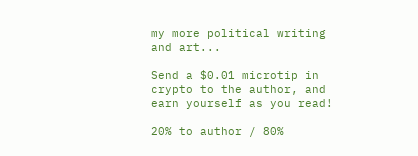my more political writing and art...

Send a $0.01 microtip in crypto to the author, and earn yourself as you read!

20% to author / 80%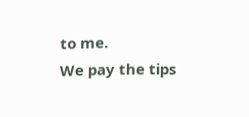to me.
We pay the tips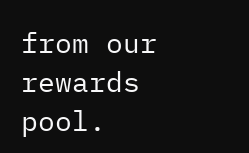from our rewards pool.